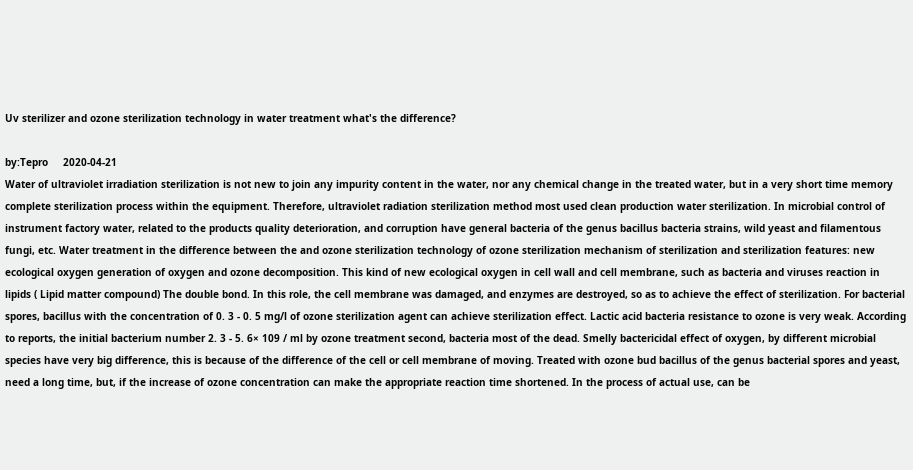Uv sterilizer and ozone sterilization technology in water treatment what's the difference?

by:Tepro     2020-04-21
Water of ultraviolet irradiation sterilization is not new to join any impurity content in the water, nor any chemical change in the treated water, but in a very short time memory complete sterilization process within the equipment. Therefore, ultraviolet radiation sterilization method most used clean production water sterilization. In microbial control of instrument factory water, related to the products quality deterioration, and corruption have general bacteria of the genus bacillus bacteria strains, wild yeast and filamentous fungi, etc. Water treatment in the difference between the and ozone sterilization technology of ozone sterilization mechanism of sterilization and sterilization features: new ecological oxygen generation of oxygen and ozone decomposition. This kind of new ecological oxygen in cell wall and cell membrane, such as bacteria and viruses reaction in lipids ( Lipid matter compound) The double bond. In this role, the cell membrane was damaged, and enzymes are destroyed, so as to achieve the effect of sterilization. For bacterial spores, bacillus with the concentration of 0. 3 - 0. 5 mg/l of ozone sterilization agent can achieve sterilization effect. Lactic acid bacteria resistance to ozone is very weak. According to reports, the initial bacterium number 2. 3 - 5. 6× 109 / ml by ozone treatment second, bacteria most of the dead. Smelly bactericidal effect of oxygen, by different microbial species have very big difference, this is because of the difference of the cell or cell membrane of moving. Treated with ozone bud bacillus of the genus bacterial spores and yeast, need a long time, but, if the increase of ozone concentration can make the appropriate reaction time shortened. In the process of actual use, can be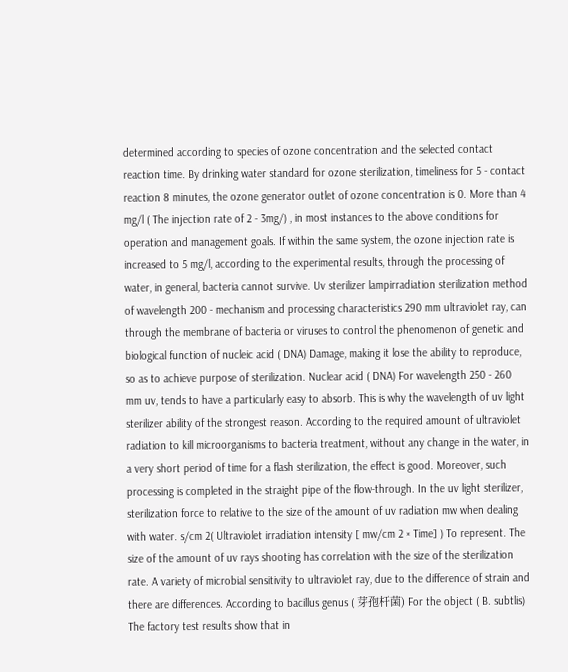determined according to species of ozone concentration and the selected contact reaction time. By drinking water standard for ozone sterilization, timeliness for 5 - contact reaction 8 minutes, the ozone generator outlet of ozone concentration is 0. More than 4 mg/l ( The injection rate of 2 - 3mg/) , in most instances to the above conditions for operation and management goals. If within the same system, the ozone injection rate is increased to 5 mg/l, according to the experimental results, through the processing of water, in general, bacteria cannot survive. Uv sterilizer lampirradiation sterilization method of wavelength 200 - mechanism and processing characteristics 290 mm ultraviolet ray, can through the membrane of bacteria or viruses to control the phenomenon of genetic and biological function of nucleic acid ( DNA) Damage, making it lose the ability to reproduce, so as to achieve purpose of sterilization. Nuclear acid ( DNA) For wavelength 250 - 260 mm uv, tends to have a particularly easy to absorb. This is why the wavelength of uv light sterilizer ability of the strongest reason. According to the required amount of ultraviolet radiation to kill microorganisms to bacteria treatment, without any change in the water, in a very short period of time for a flash sterilization, the effect is good. Moreover, such processing is completed in the straight pipe of the flow-through. In the uv light sterilizer, sterilization force to relative to the size of the amount of uv radiation mw when dealing with water. s/cm 2( Ultraviolet irradiation intensity [ mw/cm 2 × Time] ) To represent. The size of the amount of uv rays shooting has correlation with the size of the sterilization rate. A variety of microbial sensitivity to ultraviolet ray, due to the difference of strain and there are differences. According to bacillus genus ( 芽孢杆菌) For the object ( B. subtlis) The factory test results show that in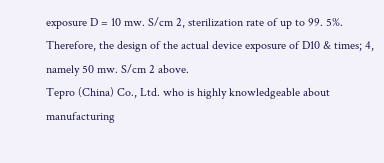exposure D = 10 mw. S/cm 2, sterilization rate of up to 99. 5%. Therefore, the design of the actual device exposure of D10 & times; 4, namely 50 mw. S/cm 2 above.
Tepro (China) Co., Ltd. who is highly knowledgeable about manufacturing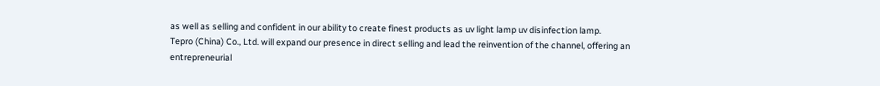as well as selling and confident in our ability to create finest products as uv light lamp uv disinfection lamp.
Tepro (China) Co., Ltd. will expand our presence in direct selling and lead the reinvention of the channel, offering an entrepreneurial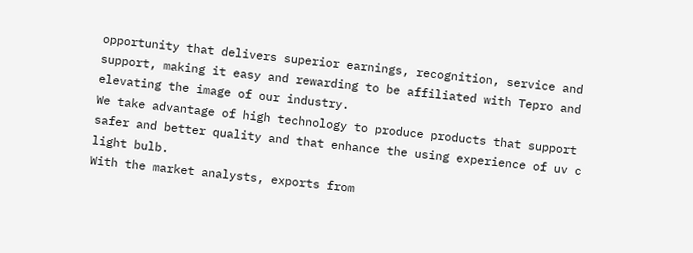opportunity that delivers superior earnings, recognition, service and support, making it easy and rewarding to be affiliated with Tepro and elevating the image of our industry.
We take advantage of high technology to produce products that support safer and better quality and that enhance the using experience of uv c light bulb.
With the market analysts, exports from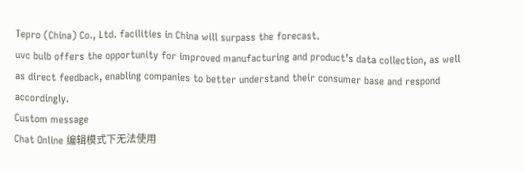Tepro (China) Co., Ltd. facilities in China will surpass the forecast.
uvc bulb offers the opportunity for improved manufacturing and product’s data collection, as well as direct feedback, enabling companies to better understand their consumer base and respond accordingly.
Custom message
Chat Online 编辑模式下无法使用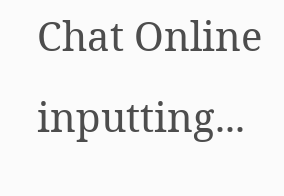Chat Online inputting...